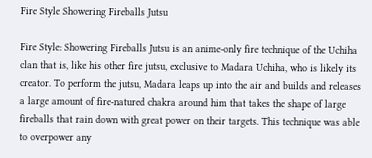Fire Style Showering Fireballs Jutsu

Fire Style: Showering Fireballs Jutsu is an anime-only fire technique of the Uchiha clan that is, like his other fire jutsu, exclusive to Madara Uchiha, who is likely its creator. To perform the jutsu, Madara leaps up into the air and builds and releases a large amount of fire-natured chakra around him that takes the shape of large fireballs that rain down with great power on their targets. This technique was able to overpower any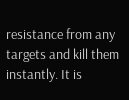resistance from any targets and kill them instantly. It is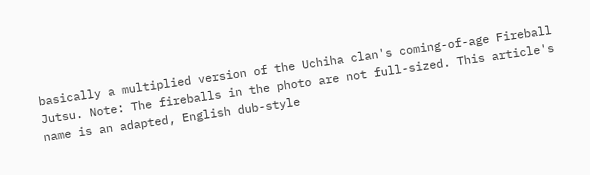basically a multiplied version of the Uchiha clan's coming-of-age Fireball Jutsu. Note: The fireballs in the photo are not full-sized. This article's name is an adapted, English dub-style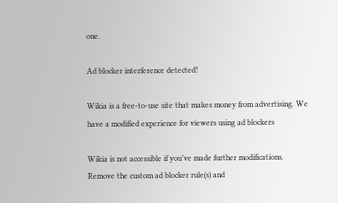one.

Ad blocker interference detected!

Wikia is a free-to-use site that makes money from advertising. We have a modified experience for viewers using ad blockers

Wikia is not accessible if you’ve made further modifications. Remove the custom ad blocker rule(s) and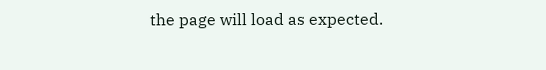the page will load as expected.